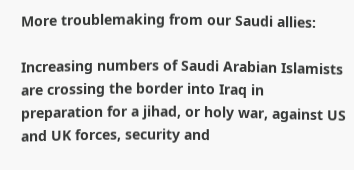More troublemaking from our Saudi allies:

Increasing numbers of Saudi Arabian Islamists are crossing the border into Iraq in preparation for a jihad, or holy war, against US and UK forces, security and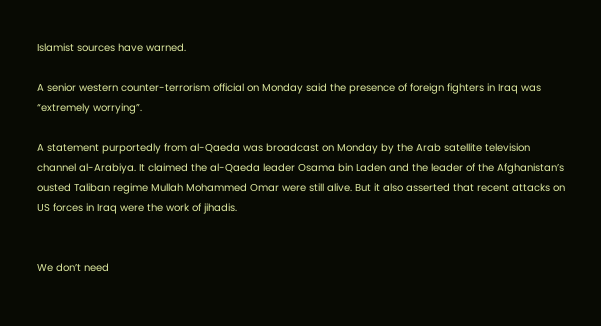Islamist sources have warned.

A senior western counter-terrorism official on Monday said the presence of foreign fighters in Iraq was “extremely worrying”.

A statement purportedly from al-Qaeda was broadcast on Monday by the Arab satellite television channel al-Arabiya. It claimed the al-Qaeda leader Osama bin Laden and the leader of the Afghanistan’s ousted Taliban regime Mullah Mohammed Omar were still alive. But it also asserted that recent attacks on US forces in Iraq were the work of jihadis.


We don’t need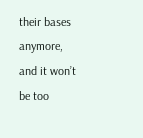their bases anymore, and it won’t be too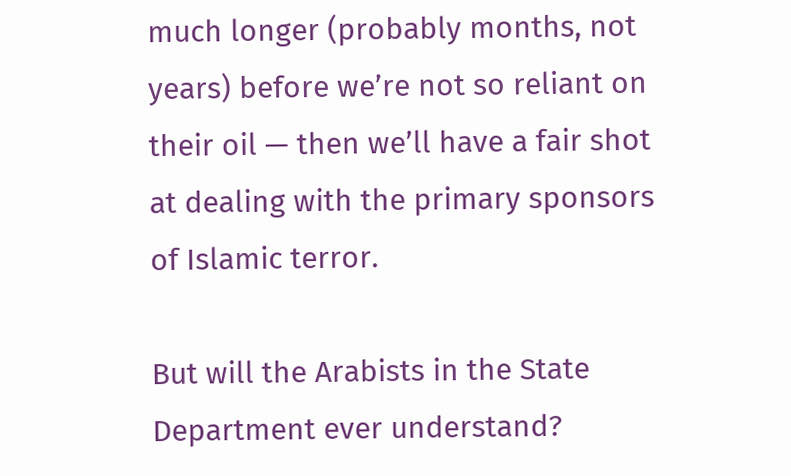much longer (probably months, not years) before we’re not so reliant on their oil — then we’ll have a fair shot at dealing with the primary sponsors of Islamic terror.

But will the Arabists in the State Department ever understand?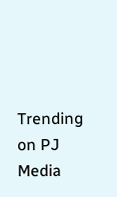Trending on PJ Media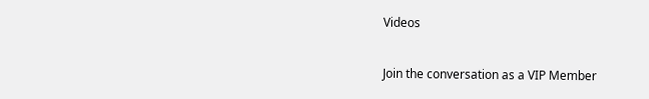Videos

Join the conversation as a VIP Member